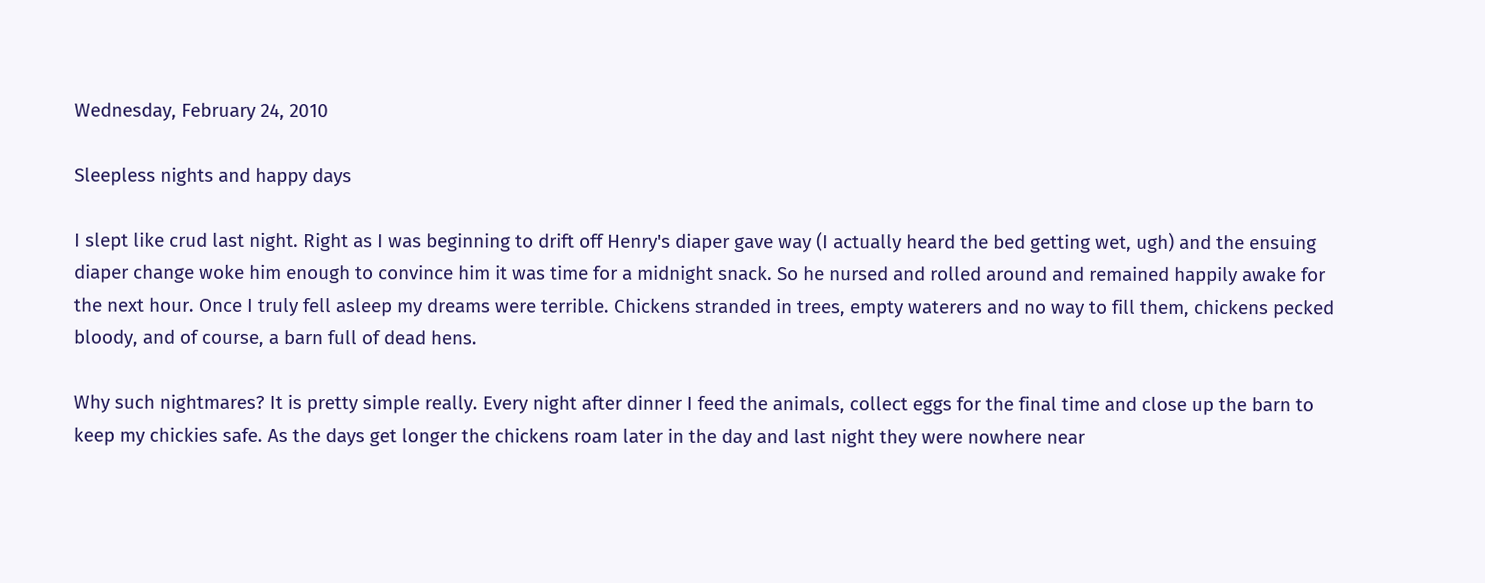Wednesday, February 24, 2010

Sleepless nights and happy days

I slept like crud last night. Right as I was beginning to drift off Henry's diaper gave way (I actually heard the bed getting wet, ugh) and the ensuing diaper change woke him enough to convince him it was time for a midnight snack. So he nursed and rolled around and remained happily awake for the next hour. Once I truly fell asleep my dreams were terrible. Chickens stranded in trees, empty waterers and no way to fill them, chickens pecked bloody, and of course, a barn full of dead hens.

Why such nightmares? It is pretty simple really. Every night after dinner I feed the animals, collect eggs for the final time and close up the barn to keep my chickies safe. As the days get longer the chickens roam later in the day and last night they were nowhere near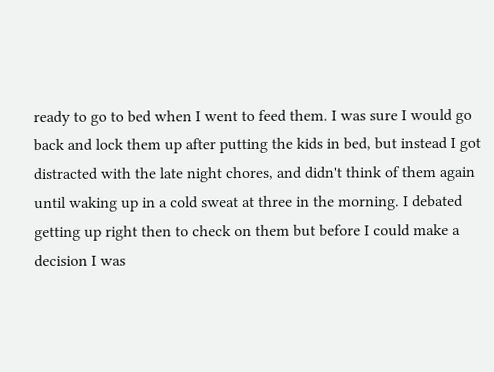ready to go to bed when I went to feed them. I was sure I would go back and lock them up after putting the kids in bed, but instead I got distracted with the late night chores, and didn't think of them again until waking up in a cold sweat at three in the morning. I debated getting up right then to check on them but before I could make a decision I was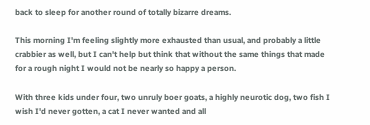back to sleep for another round of totally bizarre dreams.

This morning I'm feeling slightly more exhausted than usual, and probably a little crabbier as well, but I can't help but think that without the same things that made for a rough night I would not be nearly so happy a person.

With three kids under four, two unruly boer goats, a highly neurotic dog, two fish I wish I'd never gotten, a cat I never wanted and all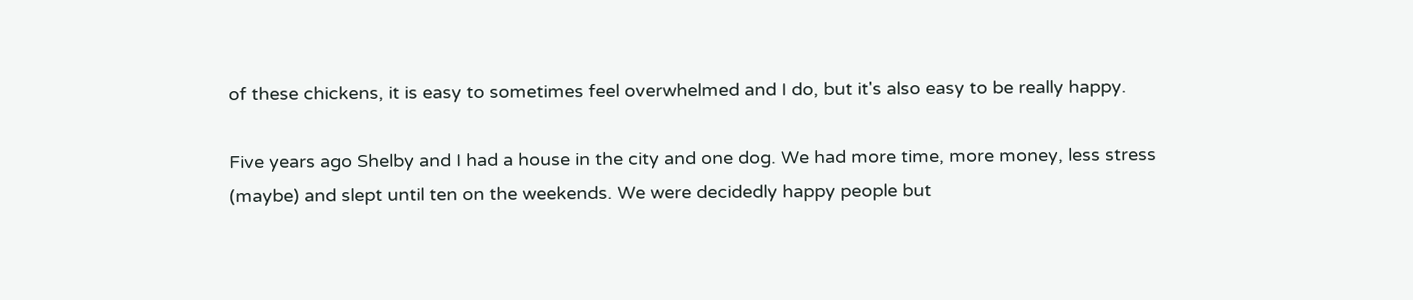of these chickens, it is easy to sometimes feel overwhelmed and I do, but it's also easy to be really happy.

Five years ago Shelby and I had a house in the city and one dog. We had more time, more money, less stress (maybe) and slept until ten on the weekends. We were decidedly happy people but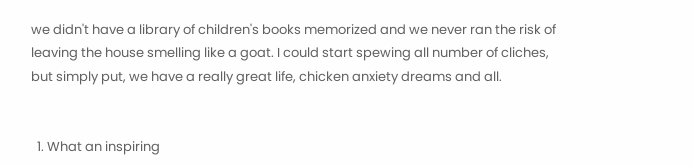we didn't have a library of children's books memorized and we never ran the risk of leaving the house smelling like a goat. I could start spewing all number of cliches, but simply put, we have a really great life, chicken anxiety dreams and all.


  1. What an inspiring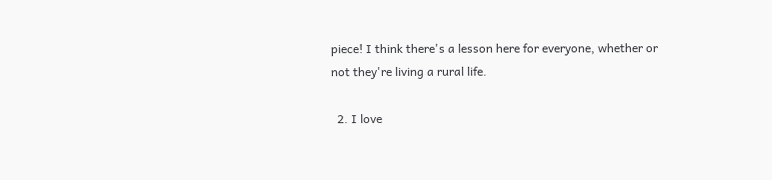piece! I think there's a lesson here for everyone, whether or not they're living a rural life.

  2. I love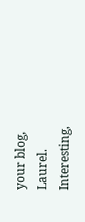your blog, Laurel. Interesting,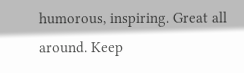humorous, inspiring. Great all around. Keep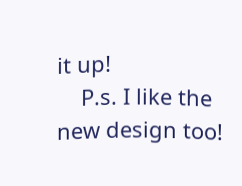it up!
    P.s. I like the new design too!